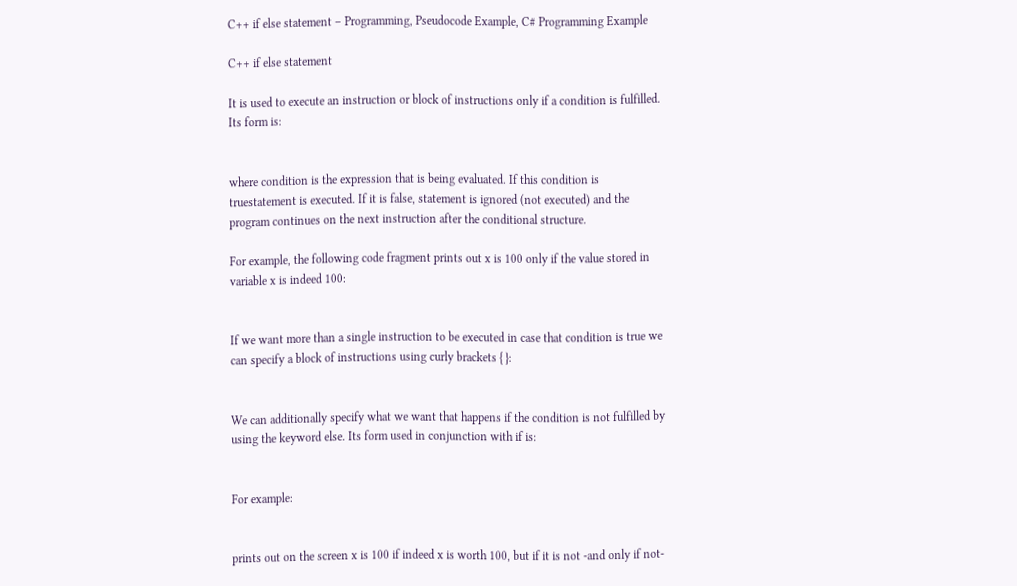C++ if else statement – Programming, Pseudocode Example, C# Programming Example

C++ if else statement

It is used to execute an instruction or block of instructions only if a condition is fulfilled. Its form is:


where condition is the expression that is being evaluated. If this condition is truestatement is executed. If it is false, statement is ignored (not executed) and the program continues on the next instruction after the conditional structure.

For example, the following code fragment prints out x is 100 only if the value stored in variable x is indeed 100:


If we want more than a single instruction to be executed in case that condition is true we can specify a block of instructions using curly brackets { }:


We can additionally specify what we want that happens if the condition is not fulfilled by using the keyword else. Its form used in conjunction with if is:


For example:


prints out on the screen x is 100 if indeed x is worth 100, but if it is not -and only if not-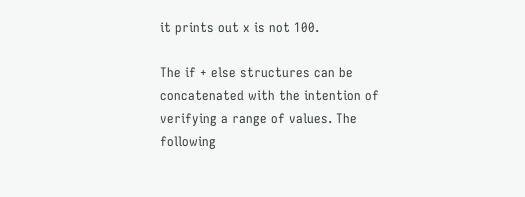it prints out x is not 100.

The if + else structures can be concatenated with the intention of verifying a range of values. The following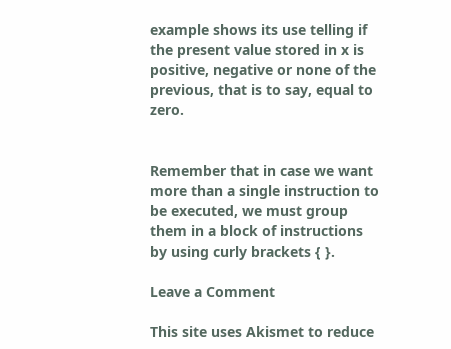example shows its use telling if the present value stored in x is positive, negative or none of the previous, that is to say, equal to zero.


Remember that in case we want more than a single instruction to be executed, we must group them in a block of instructions by using curly brackets { }.

Leave a Comment

This site uses Akismet to reduce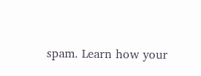spam. Learn how your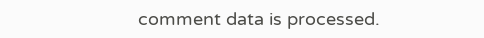comment data is processed.